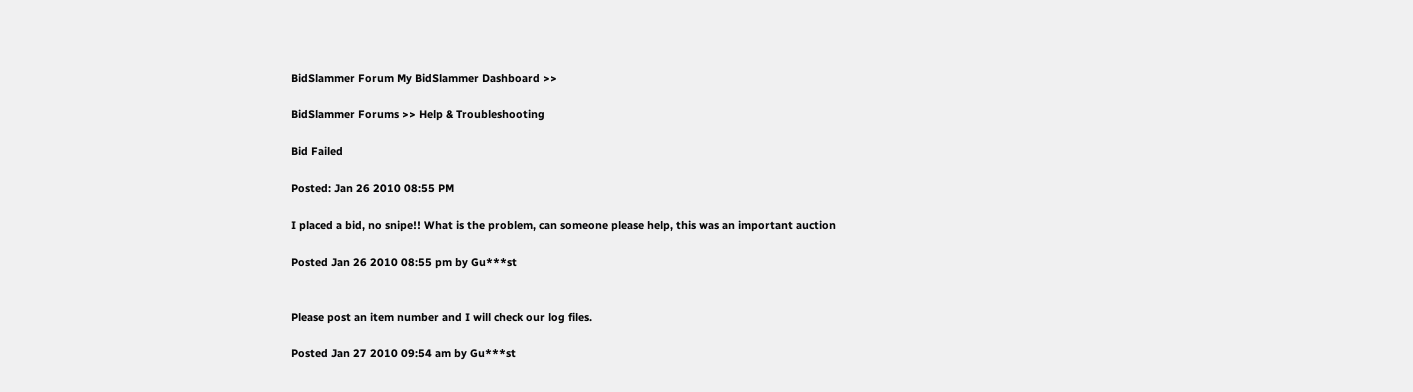BidSlammer Forum My BidSlammer Dashboard >>

BidSlammer Forums >> Help & Troubleshooting

Bid Failed

Posted: Jan 26 2010 08:55 PM

I placed a bid, no snipe!! What is the problem, can someone please help, this was an important auction

Posted Jan 26 2010 08:55 pm by Gu***st


Please post an item number and I will check our log files.

Posted Jan 27 2010 09:54 am by Gu***st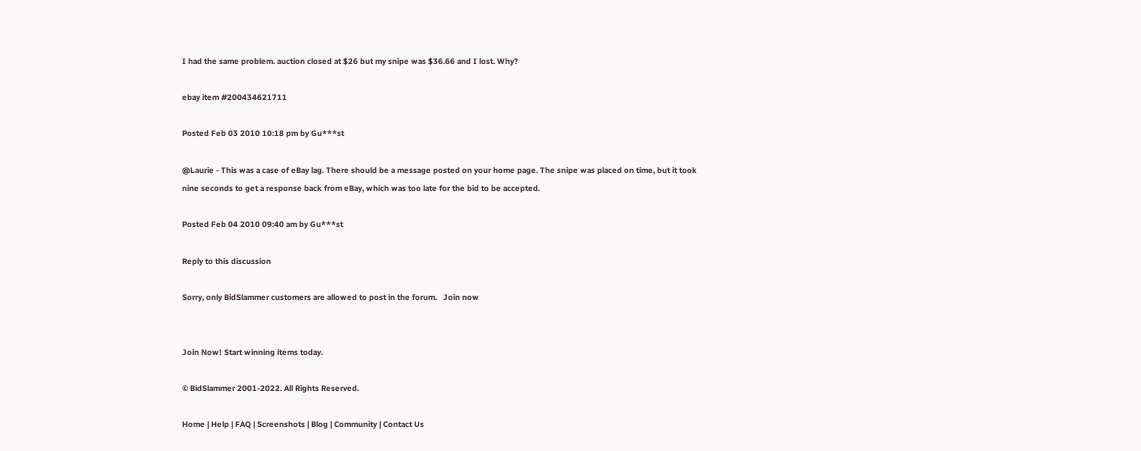I had the same problem. auction closed at $26 but my snipe was $36.66 and I lost. Why?

ebay item #200434621711

Posted Feb 03 2010 10:18 pm by Gu***st

@Laurie - This was a case of eBay lag. There should be a message posted on your home page. The snipe was placed on time, but it took nine seconds to get a response back from eBay, which was too late for the bid to be accepted.

Posted Feb 04 2010 09:40 am by Gu***st

Reply to this discussion

Sorry, only BidSlammer customers are allowed to post in the forum.   Join now


Join Now! Start winning items today.

© BidSlammer 2001-2022. All Rights Reserved.

Home | Help | FAQ | Screenshots | Blog | Community | Contact Us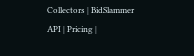Collectors | BidSlammer API | Pricing |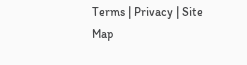Terms | Privacy | Site Map